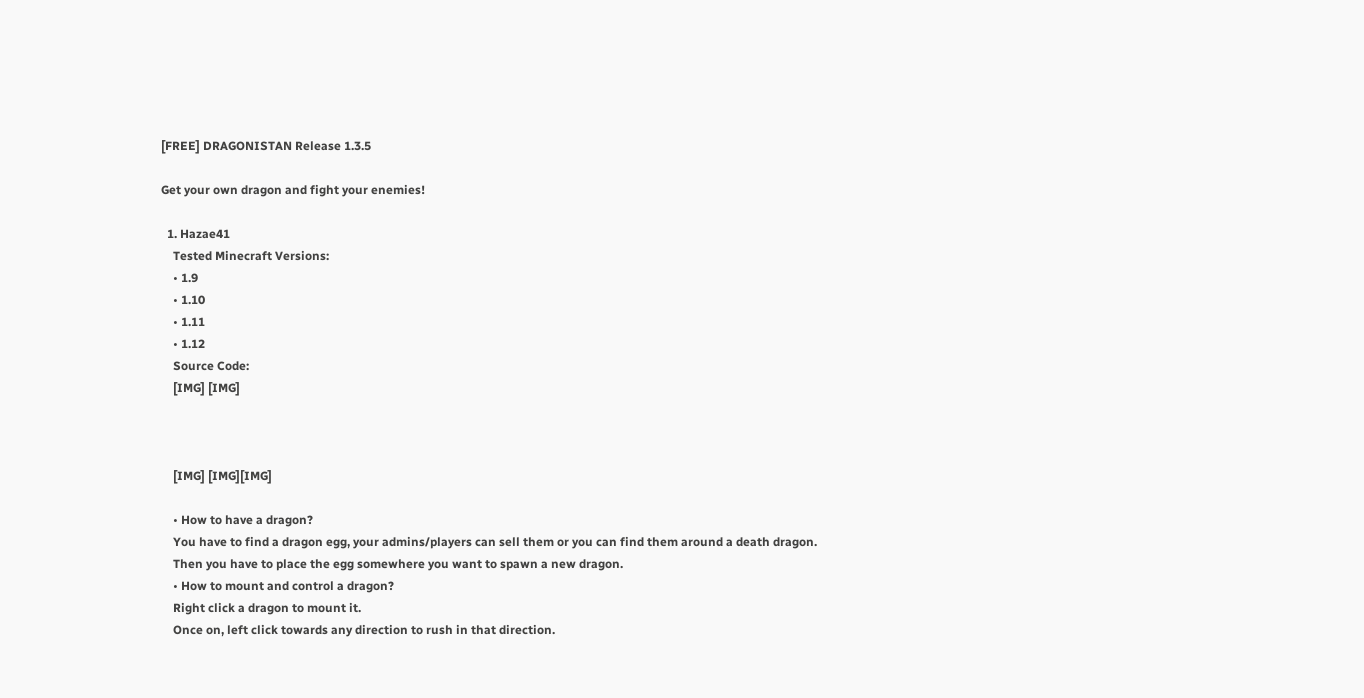[FREE] DRAGONISTAN Release 1.3.5

Get your own dragon and fight your enemies!

  1. Hazae41
    Tested Minecraft Versions:
    • 1.9
    • 1.10
    • 1.11
    • 1.12
    Source Code:
    [IMG] [IMG]



    [IMG] [IMG][IMG]

    • How to have a dragon?
    You have to find a dragon egg, your admins/players can sell them or you can find them around a death dragon.
    Then you have to place the egg somewhere you want to spawn a new dragon.
    • How to mount and control a dragon?
    Right click a dragon to mount it.
    Once on, left click towards any direction to rush in that direction.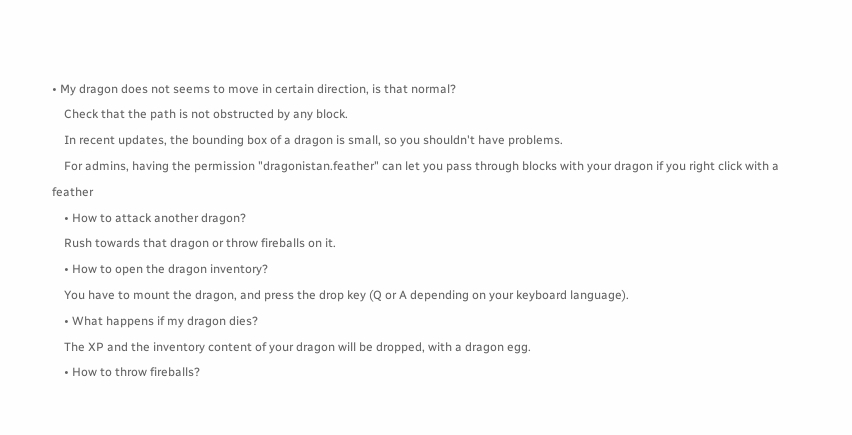• My dragon does not seems to move in certain direction, is that normal?
    Check that the path is not obstructed by any block.
    In recent updates, the bounding box of a dragon is small, so you shouldn't have problems.
    For admins, having the permission "dragonistan.feather" can let you pass through blocks with your dragon if you right click with a feather
    • How to attack another dragon?
    Rush towards that dragon or throw fireballs on it.
    • How to open the dragon inventory?
    You have to mount the dragon, and press the drop key (Q or A depending on your keyboard language).
    • What happens if my dragon dies?
    The XP and the inventory content of your dragon will be dropped, with a dragon egg.
    • How to throw fireballs?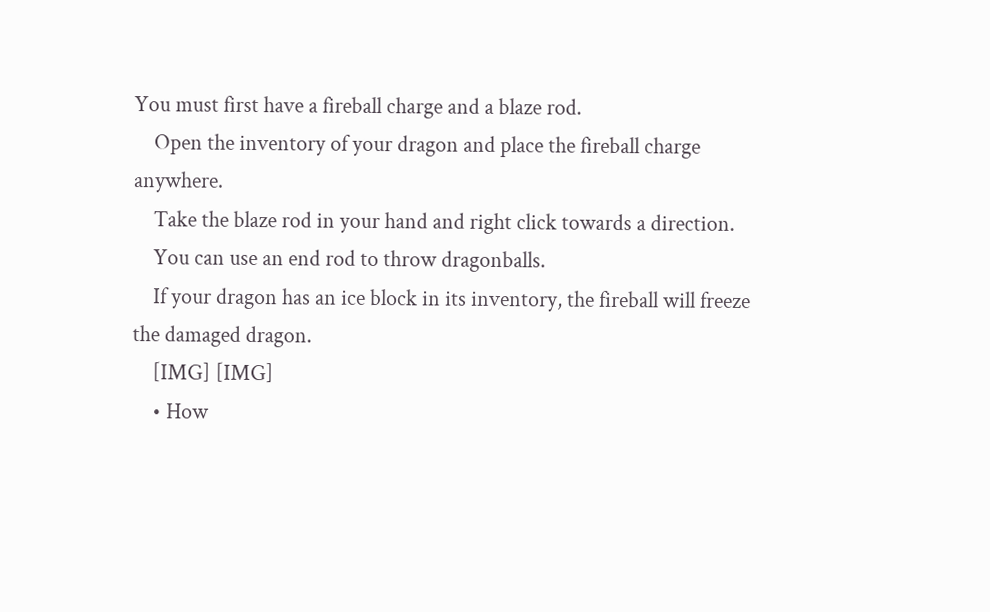You must first have a fireball charge and a blaze rod.
    Open the inventory of your dragon and place the fireball charge anywhere.
    Take the blaze rod in your hand and right click towards a direction.
    You can use an end rod to throw dragonballs.
    If your dragon has an ice block in its inventory, the fireball will freeze the damaged dragon.
    [IMG] [IMG]
    • How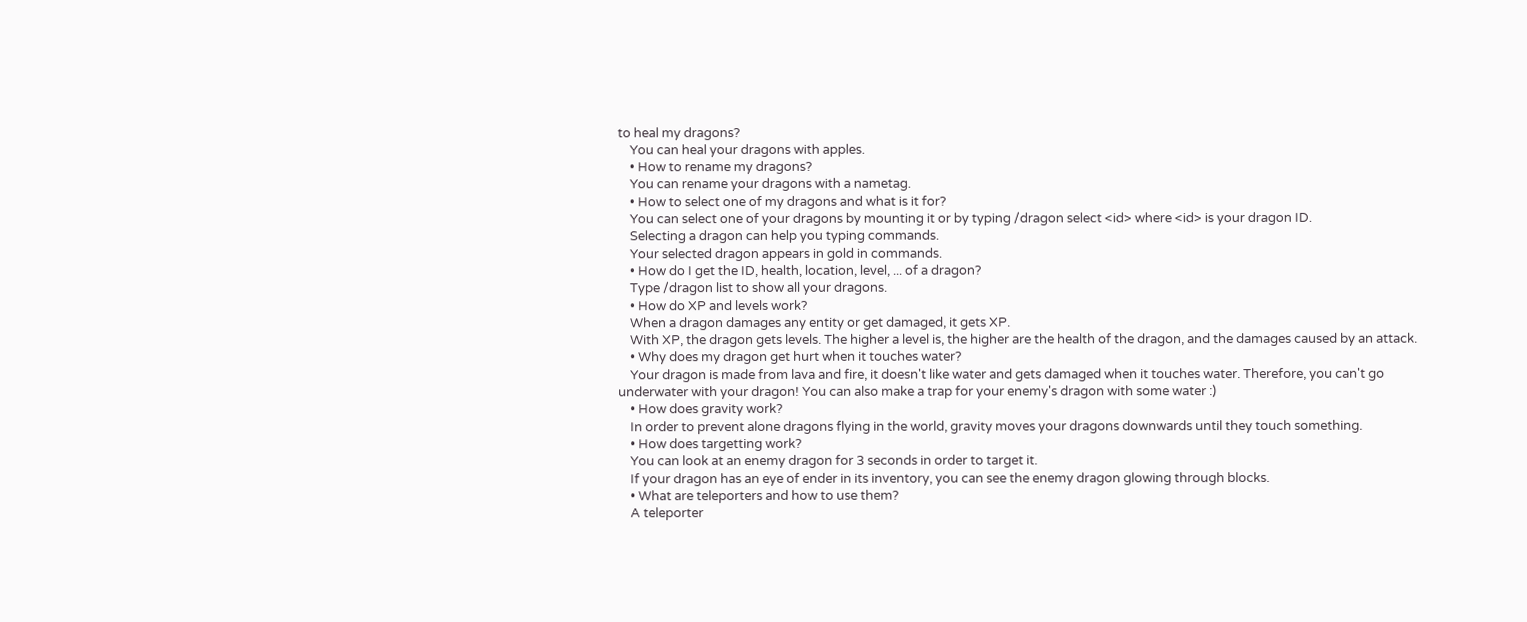to heal my dragons?
    You can heal your dragons with apples.
    • How to rename my dragons?
    You can rename your dragons with a nametag.
    • How to select one of my dragons and what is it for?
    You can select one of your dragons by mounting it or by typing /dragon select <id> where <id> is your dragon ID.
    Selecting a dragon can help you typing commands.
    Your selected dragon appears in gold in commands.
    • How do I get the ID, health, location, level, ... of a dragon?
    Type /dragon list to show all your dragons.
    • How do XP and levels work?
    When a dragon damages any entity or get damaged, it gets XP.
    With XP, the dragon gets levels. The higher a level is, the higher are the health of the dragon, and the damages caused by an attack.
    • Why does my dragon get hurt when it touches water?
    Your dragon is made from lava and fire, it doesn't like water and gets damaged when it touches water. Therefore, you can't go underwater with your dragon! You can also make a trap for your enemy's dragon with some water :)
    • How does gravity work?
    In order to prevent alone dragons flying in the world, gravity moves your dragons downwards until they touch something.
    • How does targetting work?
    You can look at an enemy dragon for 3 seconds in order to target it.
    If your dragon has an eye of ender in its inventory, you can see the enemy dragon glowing through blocks.
    • What are teleporters and how to use them?
    A teleporter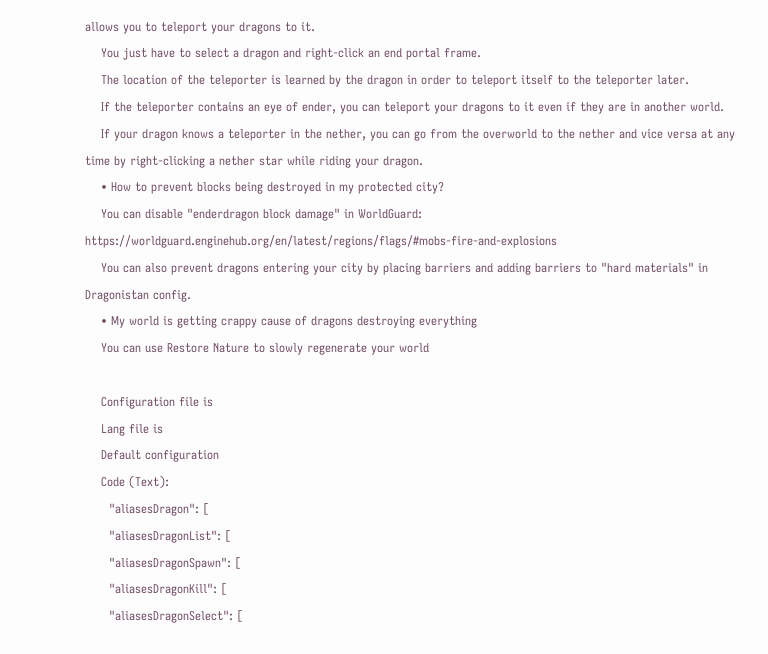allows you to teleport your dragons to it.
    You just have to select a dragon and right-click an end portal frame.
    The location of the teleporter is learned by the dragon in order to teleport itself to the teleporter later.
    If the teleporter contains an eye of ender, you can teleport your dragons to it even if they are in another world.
    If your dragon knows a teleporter in the nether, you can go from the overworld to the nether and vice versa at any time by right-clicking a nether star while riding your dragon.
    • How to prevent blocks being destroyed in my protected city?
    You can disable "enderdragon block damage" in WorldGuard: https://worldguard.enginehub.org/en/latest/regions/flags/#mobs-fire-and-explosions
    You can also prevent dragons entering your city by placing barriers and adding barriers to "hard materials" in Dragonistan config.
    • My world is getting crappy cause of dragons destroying everything
    You can use Restore Nature to slowly regenerate your world

    Configuration file is
    Lang file is
    Default configuration
    Code (Text):
      "aliasesDragon": [
      "aliasesDragonList": [
      "aliasesDragonSpawn": [
      "aliasesDragonKill": [
      "aliasesDragonSelect": [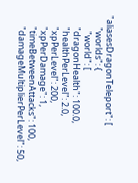"aliasesDragonTeleport": [
      "worlds": {
        "world": [
      "dragonHealth": 100.0,
      "healthPerLevel": 2.0,
      "xpPerLevel": 200,
      "xpPerDamage": 1,
      "timeBetweenAttacks": 100,
      "damageMultiplierPerLevel": 50,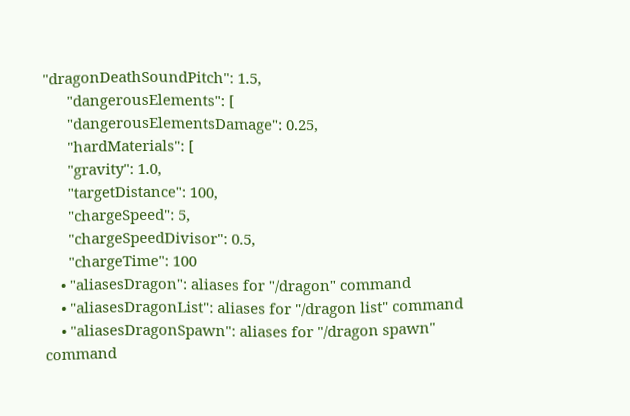"dragonDeathSoundPitch": 1.5,
      "dangerousElements": [
      "dangerousElementsDamage": 0.25,
      "hardMaterials": [
      "gravity": 1.0,
      "targetDistance": 100,
      "chargeSpeed": 5,
      "chargeSpeedDivisor": 0.5,
      "chargeTime": 100
    • "aliasesDragon": aliases for "/dragon" command
    • "aliasesDragonList": aliases for "/dragon list" command
    • "aliasesDragonSpawn": aliases for "/dragon spawn" command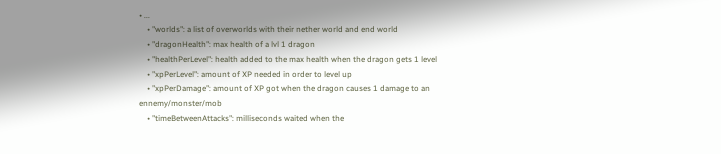• ...
    • "worlds": a list of overworlds with their nether world and end world
    • "dragonHealth": max health of a lvl 1 dragon
    • "healthPerLevel": health added to the max health when the dragon gets 1 level
    • "xpPerLevel": amount of XP needed in order to level up
    • "xpPerDamage": amount of XP got when the dragon causes 1 damage to an ennemy/monster/mob
    • "timeBetweenAttacks": milliseconds waited when the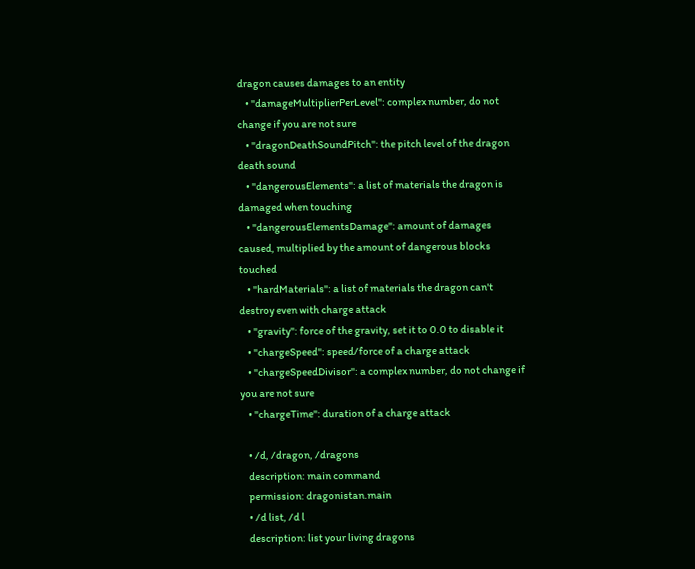dragon causes damages to an entity
    • "damageMultiplierPerLevel": complex number, do not change if you are not sure
    • "dragonDeathSoundPitch": the pitch level of the dragon death sound
    • "dangerousElements": a list of materials the dragon is damaged when touching
    • "dangerousElementsDamage": amount of damages caused, multiplied by the amount of dangerous blocks touched
    • "hardMaterials": a list of materials the dragon can't destroy even with charge attack
    • "gravity": force of the gravity, set it to 0.0 to disable it
    • "chargeSpeed": speed/force of a charge attack
    • "chargeSpeedDivisor": a complex number, do not change if you are not sure
    • "chargeTime": duration of a charge attack

    • /d, /dragon, /dragons
    description: main command
    permission: dragonistan.main
    • /d list, /d l
    description: list your living dragons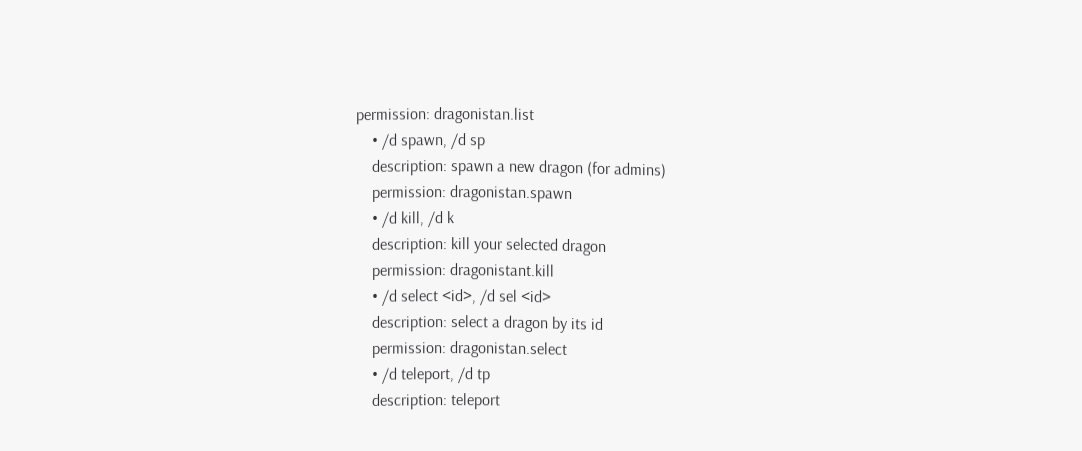permission: dragonistan.list
    • /d spawn, /d sp
    description: spawn a new dragon (for admins)
    permission: dragonistan.spawn
    • /d kill, /d k
    description: kill your selected dragon
    permission: dragonistant.kill
    • /d select <id>, /d sel <id>
    description: select a dragon by its id
    permission: dragonistan.select
    • /d teleport, /d tp
    description: teleport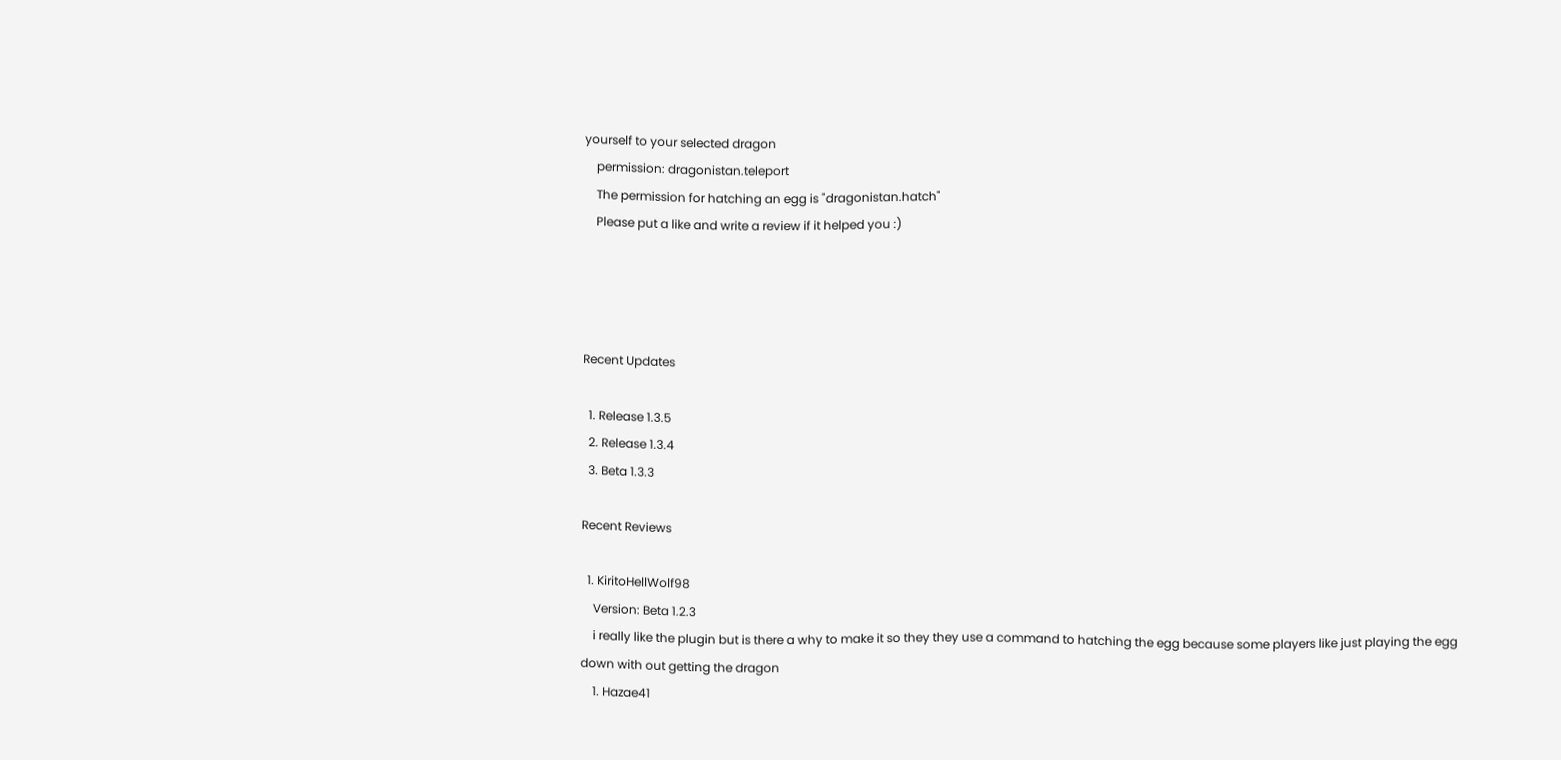yourself to your selected dragon
    permission: dragonistan.teleport
    The permission for hatching an egg is "dragonistan.hatch"
    Please put a like and write a review if it helped you :)




Recent Updates

  1. Release 1.3.5
  2. Release 1.3.4
  3. Beta 1.3.3

Recent Reviews

  1. KiritoHellWolf98
    Version: Beta 1.2.3
    i really like the plugin but is there a why to make it so they they use a command to hatching the egg because some players like just playing the egg down with out getting the dragon
    1. Hazae41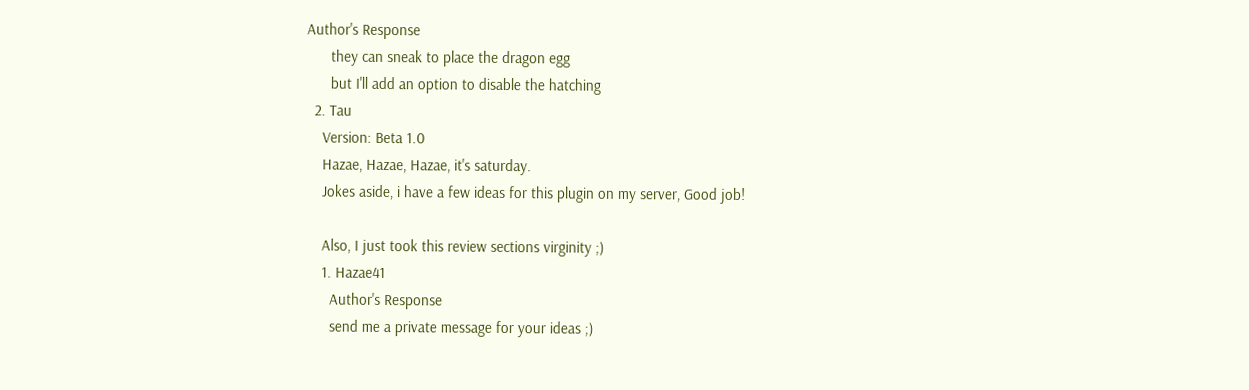Author's Response
      they can sneak to place the dragon egg
      but I'll add an option to disable the hatching
  2. Tau
    Version: Beta 1.0
    Hazae, Hazae, Hazae, it's saturday.
    Jokes aside, i have a few ideas for this plugin on my server, Good job!

    Also, I just took this review sections virginity ;)
    1. Hazae41
      Author's Response
      send me a private message for your ideas ;)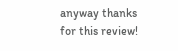anyway thanks for this review!